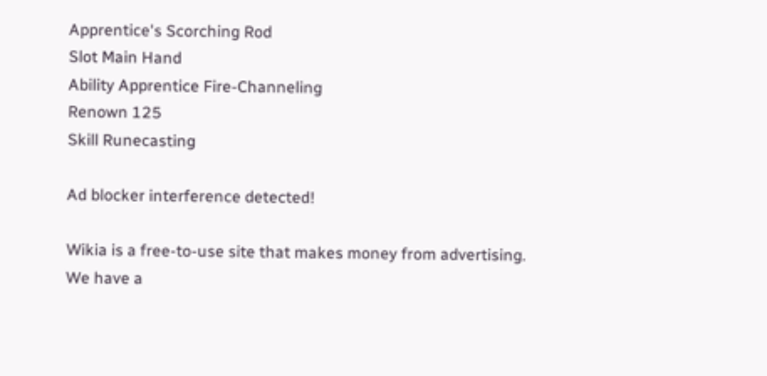Apprentice's Scorching Rod
Slot Main Hand
Ability Apprentice Fire-Channeling
Renown 125
Skill Runecasting

Ad blocker interference detected!

Wikia is a free-to-use site that makes money from advertising. We have a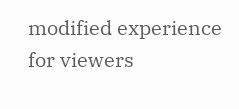modified experience for viewers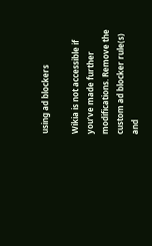using ad blockers

Wikia is not accessible if you’ve made further modifications. Remove the custom ad blocker rule(s) and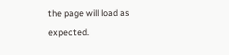the page will load as expected.